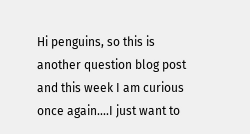Hi penguins, so this is another question blog post and this week I am curious once again....I just want to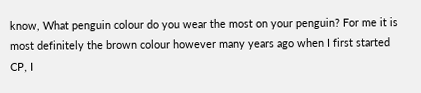know, What penguin colour do you wear the most on your penguin? For me it is most definitely the brown colour however many years ago when I first started CP, I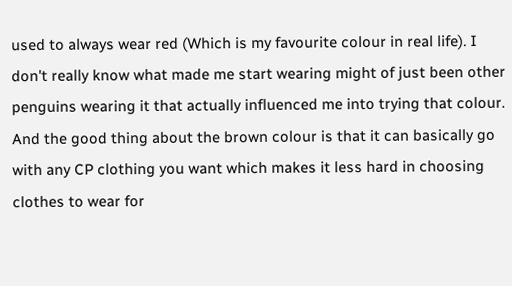used to always wear red (Which is my favourite colour in real life). I don't really know what made me start wearing might of just been other penguins wearing it that actually influenced me into trying that colour. And the good thing about the brown colour is that it can basically go with any CP clothing you want which makes it less hard in choosing clothes to wear for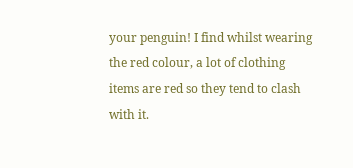your penguin! I find whilst wearing the red colour, a lot of clothing items are red so they tend to clash with it.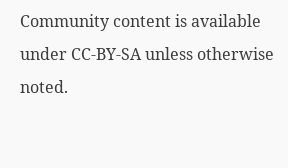Community content is available under CC-BY-SA unless otherwise noted.